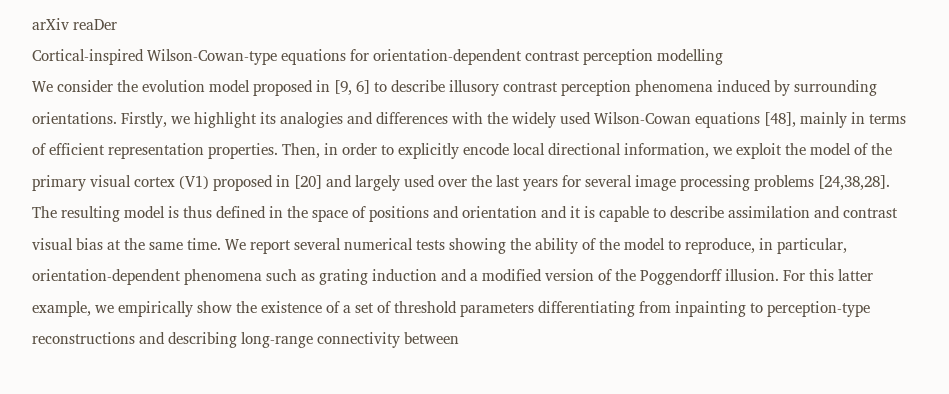arXiv reaDer
Cortical-inspired Wilson-Cowan-type equations for orientation-dependent contrast perception modelling
We consider the evolution model proposed in [9, 6] to describe illusory contrast perception phenomena induced by surrounding orientations. Firstly, we highlight its analogies and differences with the widely used Wilson-Cowan equations [48], mainly in terms of efficient representation properties. Then, in order to explicitly encode local directional information, we exploit the model of the primary visual cortex (V1) proposed in [20] and largely used over the last years for several image processing problems [24,38,28]. The resulting model is thus defined in the space of positions and orientation and it is capable to describe assimilation and contrast visual bias at the same time. We report several numerical tests showing the ability of the model to reproduce, in particular, orientation-dependent phenomena such as grating induction and a modified version of the Poggendorff illusion. For this latter example, we empirically show the existence of a set of threshold parameters differentiating from inpainting to perception-type reconstructions and describing long-range connectivity between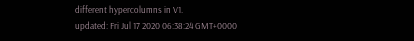different hypercolumns in V1.
updated: Fri Jul 17 2020 06:38:24 GMT+0000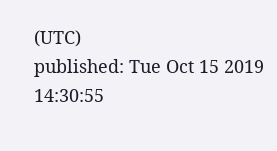(UTC)
published: Tue Oct 15 2019 14:30:55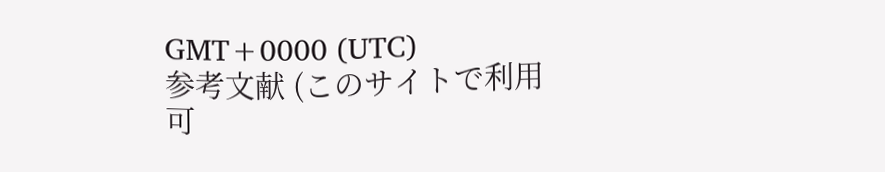GMT+0000 (UTC)
参考文献 (このサイトで利用可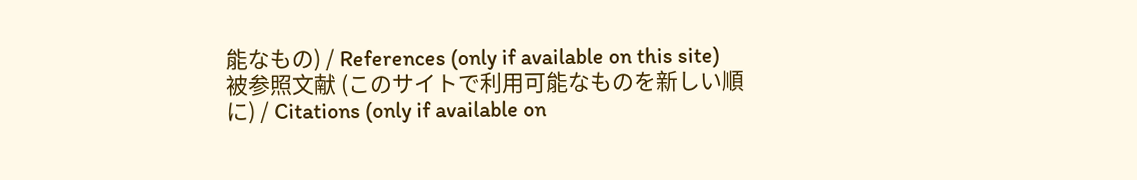能なもの) / References (only if available on this site)
被参照文献 (このサイトで利用可能なものを新しい順に) / Citations (only if available on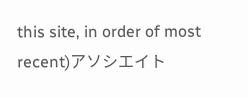this site, in order of most recent)アソシエイト